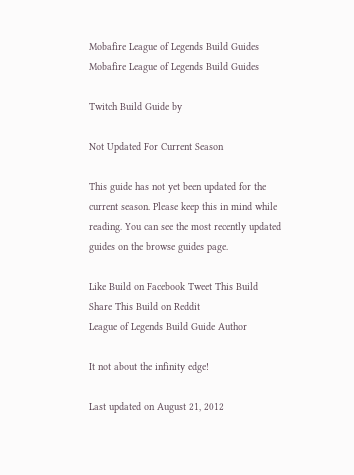Mobafire League of Legends Build Guides Mobafire League of Legends Build Guides

Twitch Build Guide by

Not Updated For Current Season

This guide has not yet been updated for the current season. Please keep this in mind while reading. You can see the most recently updated guides on the browse guides page.

Like Build on Facebook Tweet This Build Share This Build on Reddit
League of Legends Build Guide Author

It not about the infinity edge!

Last updated on August 21, 2012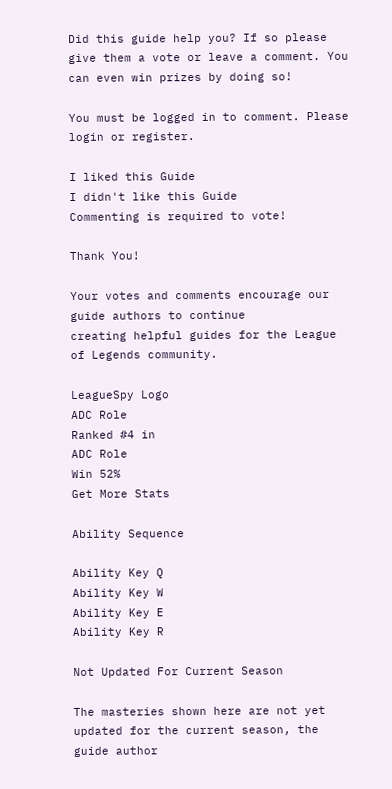Did this guide help you? If so please give them a vote or leave a comment. You can even win prizes by doing so!

You must be logged in to comment. Please login or register.

I liked this Guide
I didn't like this Guide
Commenting is required to vote!

Thank You!

Your votes and comments encourage our guide authors to continue
creating helpful guides for the League of Legends community.

LeagueSpy Logo
ADC Role
Ranked #4 in
ADC Role
Win 52%
Get More Stats

Ability Sequence

Ability Key Q
Ability Key W
Ability Key E
Ability Key R

Not Updated For Current Season

The masteries shown here are not yet updated for the current season, the guide author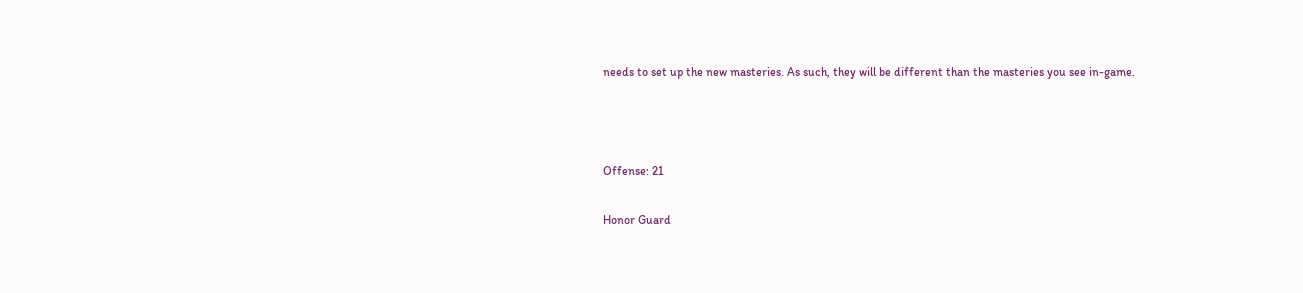needs to set up the new masteries. As such, they will be different than the masteries you see in-game.



Offense: 21

Honor Guard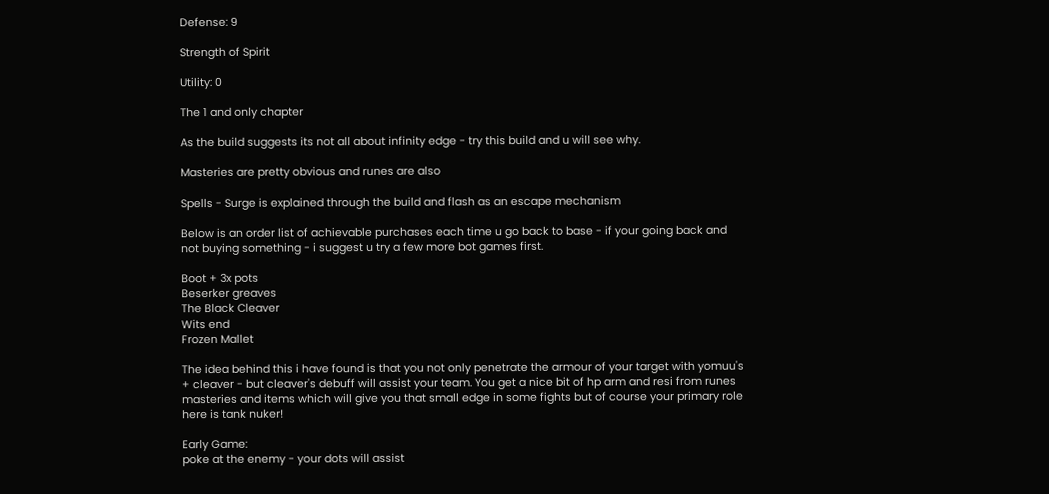Defense: 9

Strength of Spirit

Utility: 0

The 1 and only chapter

As the build suggests its not all about infinity edge - try this build and u will see why.

Masteries are pretty obvious and runes are also

Spells - Surge is explained through the build and flash as an escape mechanism

Below is an order list of achievable purchases each time u go back to base - if your going back and not buying something - i suggest u try a few more bot games first.

Boot + 3x pots
Beserker greaves
The Black Cleaver
Wits end
Frozen Mallet

The idea behind this i have found is that you not only penetrate the armour of your target with yomuu's + cleaver - but cleaver's debuff will assist your team. You get a nice bit of hp arm and resi from runes masteries and items which will give you that small edge in some fights but of course your primary role here is tank nuker!

Early Game:
poke at the enemy - your dots will assist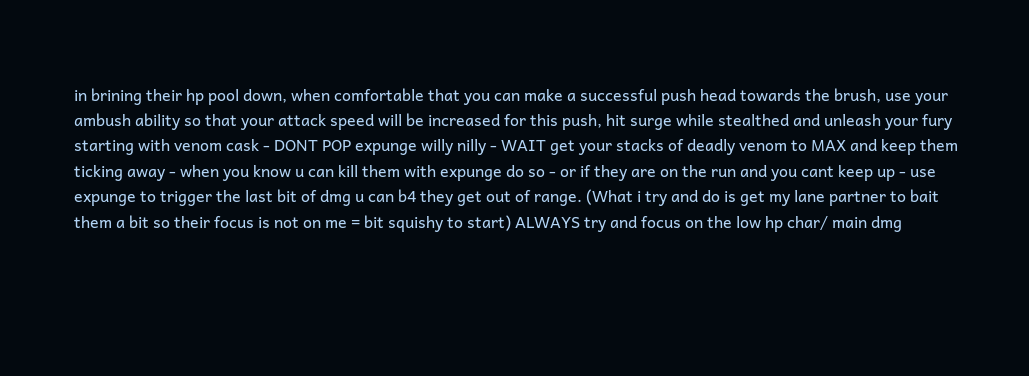in brining their hp pool down, when comfortable that you can make a successful push head towards the brush, use your ambush ability so that your attack speed will be increased for this push, hit surge while stealthed and unleash your fury starting with venom cask - DONT POP expunge willy nilly - WAIT get your stacks of deadly venom to MAX and keep them ticking away - when you know u can kill them with expunge do so - or if they are on the run and you cant keep up - use expunge to trigger the last bit of dmg u can b4 they get out of range. (What i try and do is get my lane partner to bait them a bit so their focus is not on me = bit squishy to start) ALWAYS try and focus on the low hp char/ main dmg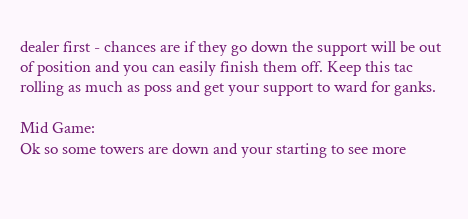dealer first - chances are if they go down the support will be out of position and you can easily finish them off. Keep this tac rolling as much as poss and get your support to ward for ganks.

Mid Game:
Ok so some towers are down and your starting to see more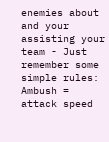enemies about and your assisting your team - Just remember some simple rules:
Ambush = attack speed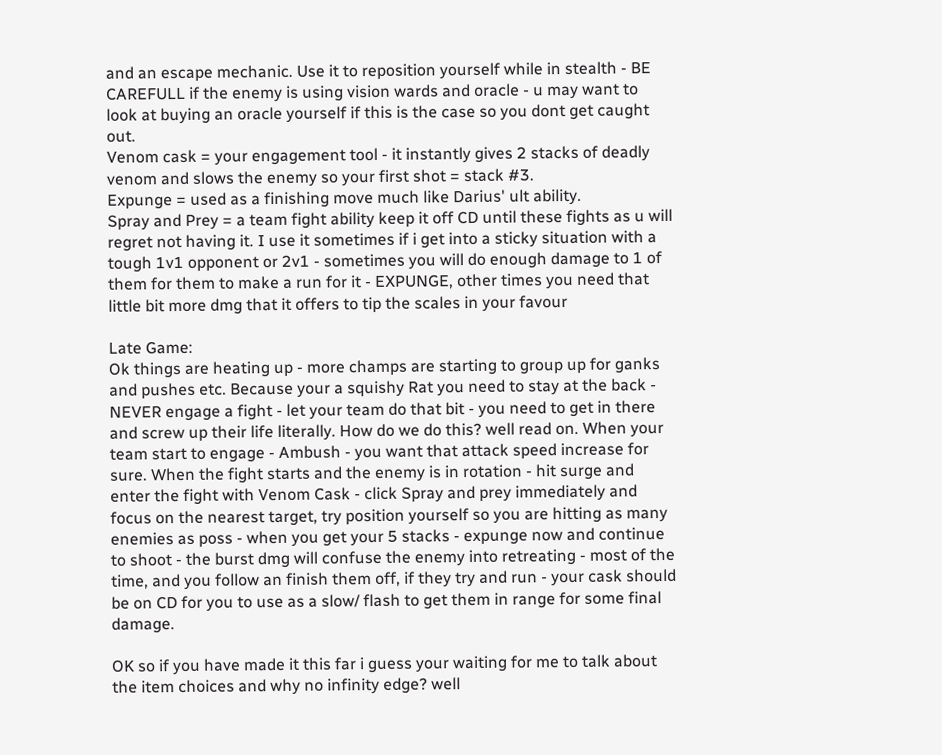and an escape mechanic. Use it to reposition yourself while in stealth - BE CAREFULL if the enemy is using vision wards and oracle - u may want to look at buying an oracle yourself if this is the case so you dont get caught out.
Venom cask = your engagement tool - it instantly gives 2 stacks of deadly venom and slows the enemy so your first shot = stack #3.
Expunge = used as a finishing move much like Darius' ult ability.
Spray and Prey = a team fight ability keep it off CD until these fights as u will regret not having it. I use it sometimes if i get into a sticky situation with a tough 1v1 opponent or 2v1 - sometimes you will do enough damage to 1 of them for them to make a run for it - EXPUNGE, other times you need that little bit more dmg that it offers to tip the scales in your favour

Late Game:
Ok things are heating up - more champs are starting to group up for ganks and pushes etc. Because your a squishy Rat you need to stay at the back - NEVER engage a fight - let your team do that bit - you need to get in there and screw up their life literally. How do we do this? well read on. When your team start to engage - Ambush - you want that attack speed increase for sure. When the fight starts and the enemy is in rotation - hit surge and enter the fight with Venom Cask - click Spray and prey immediately and focus on the nearest target, try position yourself so you are hitting as many enemies as poss - when you get your 5 stacks - expunge now and continue to shoot - the burst dmg will confuse the enemy into retreating - most of the time, and you follow an finish them off, if they try and run - your cask should be on CD for you to use as a slow/ flash to get them in range for some final damage.

OK so if you have made it this far i guess your waiting for me to talk about the item choices and why no infinity edge? well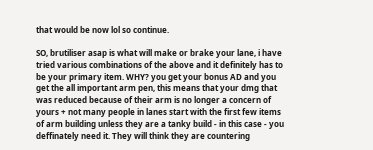that would be now lol so continue.

SO, brutiliser asap is what will make or brake your lane, i have tried various combinations of the above and it definitely has to be your primary item. WHY? you get your bonus AD and you get the all important arm pen, this means that your dmg that was reduced because of their arm is no longer a concern of yours + not many people in lanes start with the first few items of arm building unless they are a tanky build - in this case - you deffinately need it. They will think they are countering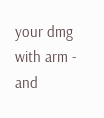your dmg with arm - and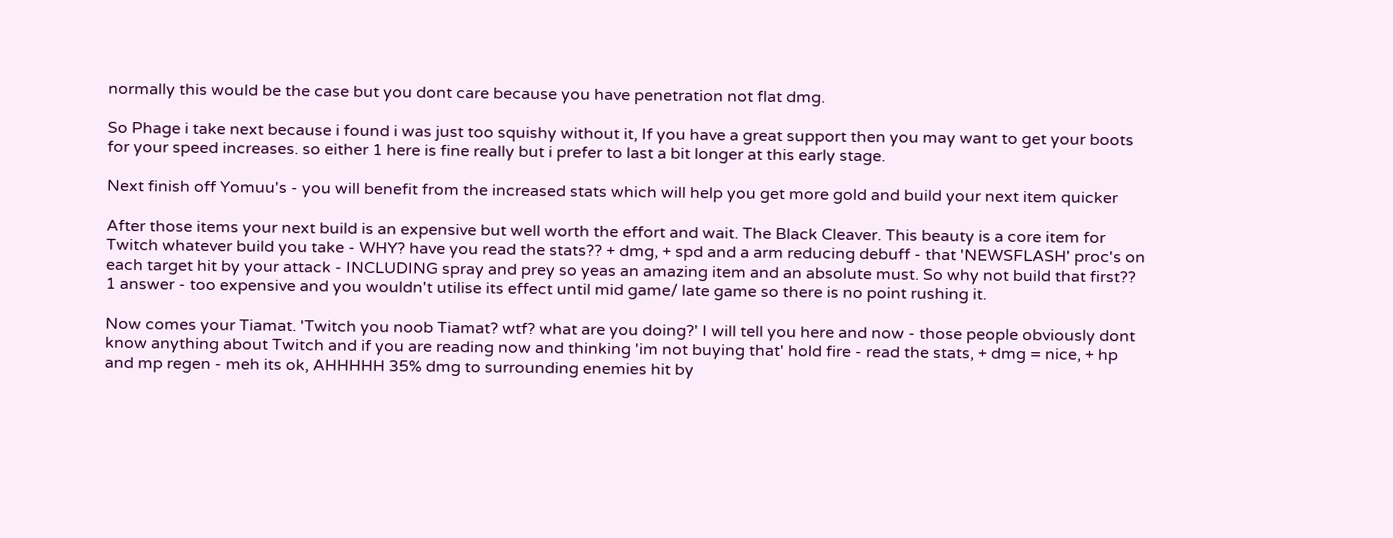normally this would be the case but you dont care because you have penetration not flat dmg.

So Phage i take next because i found i was just too squishy without it, If you have a great support then you may want to get your boots for your speed increases. so either 1 here is fine really but i prefer to last a bit longer at this early stage.

Next finish off Yomuu's - you will benefit from the increased stats which will help you get more gold and build your next item quicker

After those items your next build is an expensive but well worth the effort and wait. The Black Cleaver. This beauty is a core item for Twitch whatever build you take - WHY? have you read the stats?? + dmg, + spd and a arm reducing debuff - that 'NEWSFLASH' proc's on each target hit by your attack - INCLUDING spray and prey so yeas an amazing item and an absolute must. So why not build that first?? 1 answer - too expensive and you wouldn't utilise its effect until mid game/ late game so there is no point rushing it.

Now comes your Tiamat. 'Twitch you noob Tiamat? wtf? what are you doing?' I will tell you here and now - those people obviously dont know anything about Twitch and if you are reading now and thinking 'im not buying that' hold fire - read the stats, + dmg = nice, + hp and mp regen - meh its ok, AHHHHH 35% dmg to surrounding enemies hit by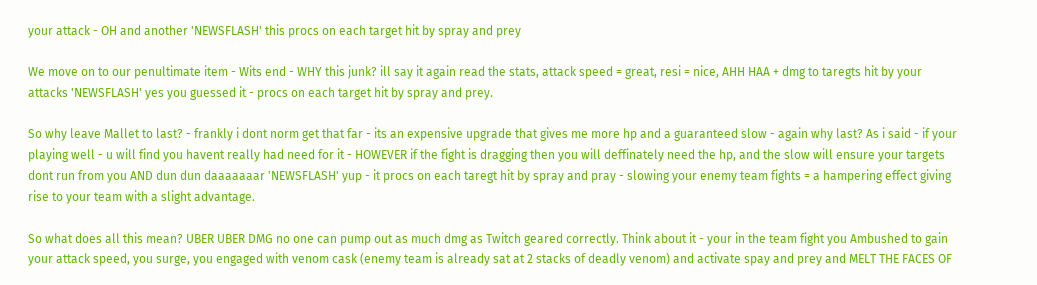your attack - OH and another 'NEWSFLASH' this procs on each target hit by spray and prey

We move on to our penultimate item - Wits end - WHY this junk? ill say it again read the stats, attack speed = great, resi = nice, AHH HAA + dmg to taregts hit by your attacks 'NEWSFLASH' yes you guessed it - procs on each target hit by spray and prey.

So why leave Mallet to last? - frankly i dont norm get that far - its an expensive upgrade that gives me more hp and a guaranteed slow - again why last? As i said - if your playing well - u will find you havent really had need for it - HOWEVER if the fight is dragging then you will deffinately need the hp, and the slow will ensure your targets dont run from you AND dun dun daaaaaaar 'NEWSFLASH' yup - it procs on each taregt hit by spray and pray - slowing your enemy team fights = a hampering effect giving rise to your team with a slight advantage.

So what does all this mean? UBER UBER DMG no one can pump out as much dmg as Twitch geared correctly. Think about it - your in the team fight you Ambushed to gain your attack speed, you surge, you engaged with venom cask (enemy team is already sat at 2 stacks of deadly venom) and activate spay and prey and MELT THE FACES OF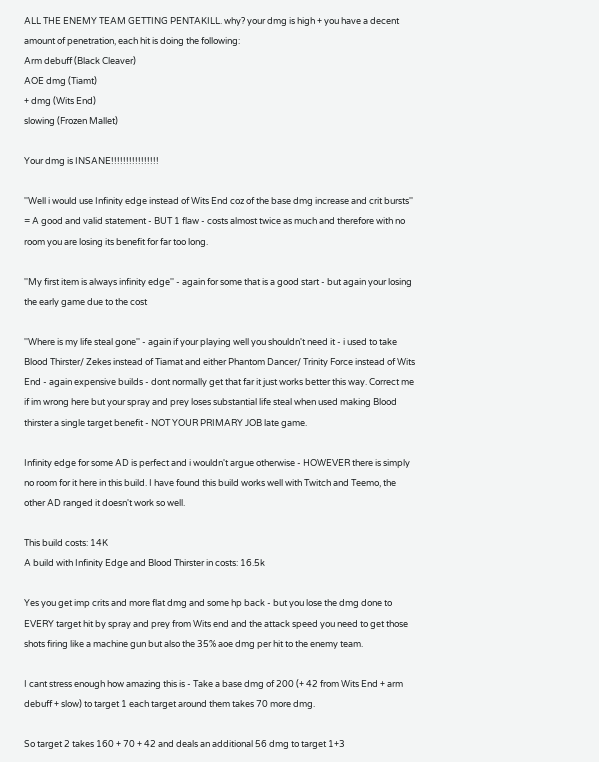ALL THE ENEMY TEAM GETTING PENTAKILL. why? your dmg is high + you have a decent amount of penetration, each hit is doing the following:
Arm debuff (Black Cleaver)
AOE dmg (Tiamt)
+ dmg (Wits End)
slowing (Frozen Mallet)

Your dmg is INSANE!!!!!!!!!!!!!!!!

''Well i would use Infinity edge instead of Wits End coz of the base dmg increase and crit bursts'' = A good and valid statement - BUT 1 flaw - costs almost twice as much and therefore with no room you are losing its benefit for far too long.

''My first item is always infinity edge'' - again for some that is a good start - but again your losing the early game due to the cost

''Where is my life steal gone'' - again if your playing well you shouldn't need it - i used to take Blood Thirster/ Zekes instead of Tiamat and either Phantom Dancer/ Trinity Force instead of Wits End - again expensive builds - dont normally get that far it just works better this way. Correct me if im wrong here but your spray and prey loses substantial life steal when used making Blood thirster a single target benefit - NOT YOUR PRIMARY JOB late game.

Infinity edge for some AD is perfect and i wouldn't argue otherwise - HOWEVER there is simply no room for it here in this build. I have found this build works well with Twitch and Teemo, the other AD ranged it doesn't work so well.

This build costs: 14K
A build with Infinity Edge and Blood Thirster in costs: 16.5k

Yes you get imp crits and more flat dmg and some hp back - but you lose the dmg done to EVERY target hit by spray and prey from Wits end and the attack speed you need to get those shots firing like a machine gun but also the 35% aoe dmg per hit to the enemy team.

I cant stress enough how amazing this is - Take a base dmg of 200 (+ 42 from Wits End + arm debuff + slow) to target 1 each target around them takes 70 more dmg.

So target 2 takes 160 + 70 + 42 and deals an additional 56 dmg to target 1+3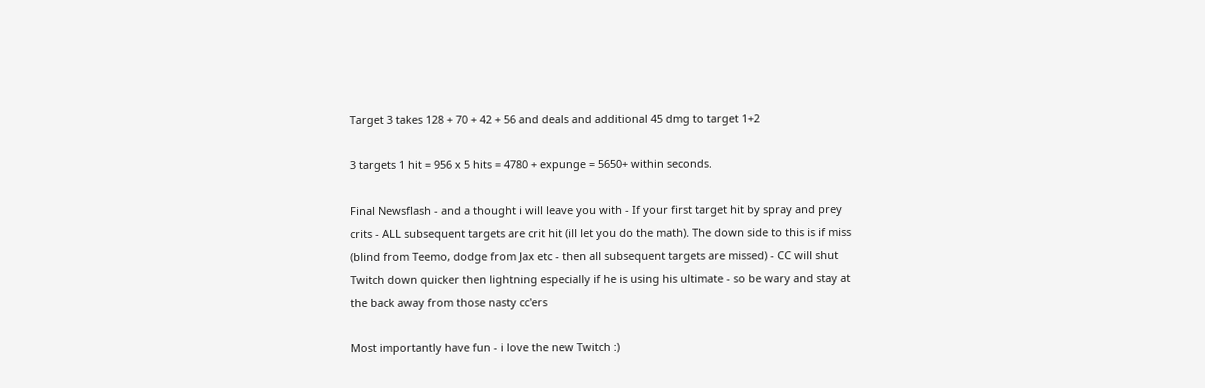Target 3 takes 128 + 70 + 42 + 56 and deals and additional 45 dmg to target 1+2

3 targets 1 hit = 956 x 5 hits = 4780 + expunge = 5650+ within seconds.

Final Newsflash - and a thought i will leave you with - If your first target hit by spray and prey crits - ALL subsequent targets are crit hit (ill let you do the math). The down side to this is if miss (blind from Teemo, dodge from Jax etc - then all subsequent targets are missed) - CC will shut Twitch down quicker then lightning especially if he is using his ultimate - so be wary and stay at the back away from those nasty cc'ers

Most importantly have fun - i love the new Twitch :)